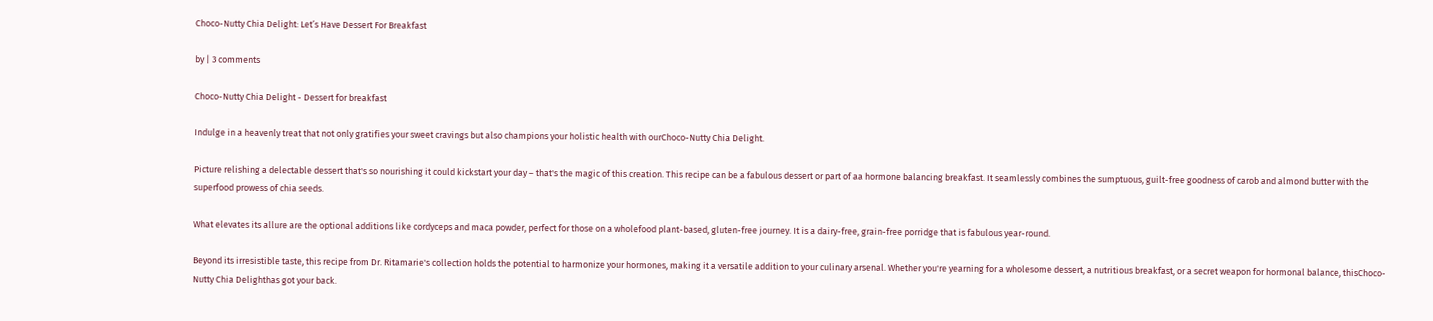Choco-Nutty Chia Delight: Let’s Have Dessert For Breakfast

by | 3 comments

Choco-Nutty Chia Delight - Dessert for breakfast

Indulge in a heavenly treat that not only gratifies your sweet cravings but also champions your holistic health with ourChoco-Nutty Chia Delight.

Picture relishing a delectable dessert that's so nourishing it could kickstart your day – that's the magic of this creation. This recipe can be a fabulous dessert or part of aa hormone balancing breakfast. It seamlessly combines the sumptuous, guilt-free goodness of carob and almond butter with the superfood prowess of chia seeds.

What elevates its allure are the optional additions like cordyceps and maca powder, perfect for those on a wholefood plant-based, gluten-free journey. It is a dairy-free, grain-free porridge that is fabulous year-round.

Beyond its irresistible taste, this recipe from Dr. Ritamarie's collection holds the potential to harmonize your hormones, making it a versatile addition to your culinary arsenal. Whether you're yearning for a wholesome dessert, a nutritious breakfast, or a secret weapon for hormonal balance, thisChoco-Nutty Chia Delighthas got your back.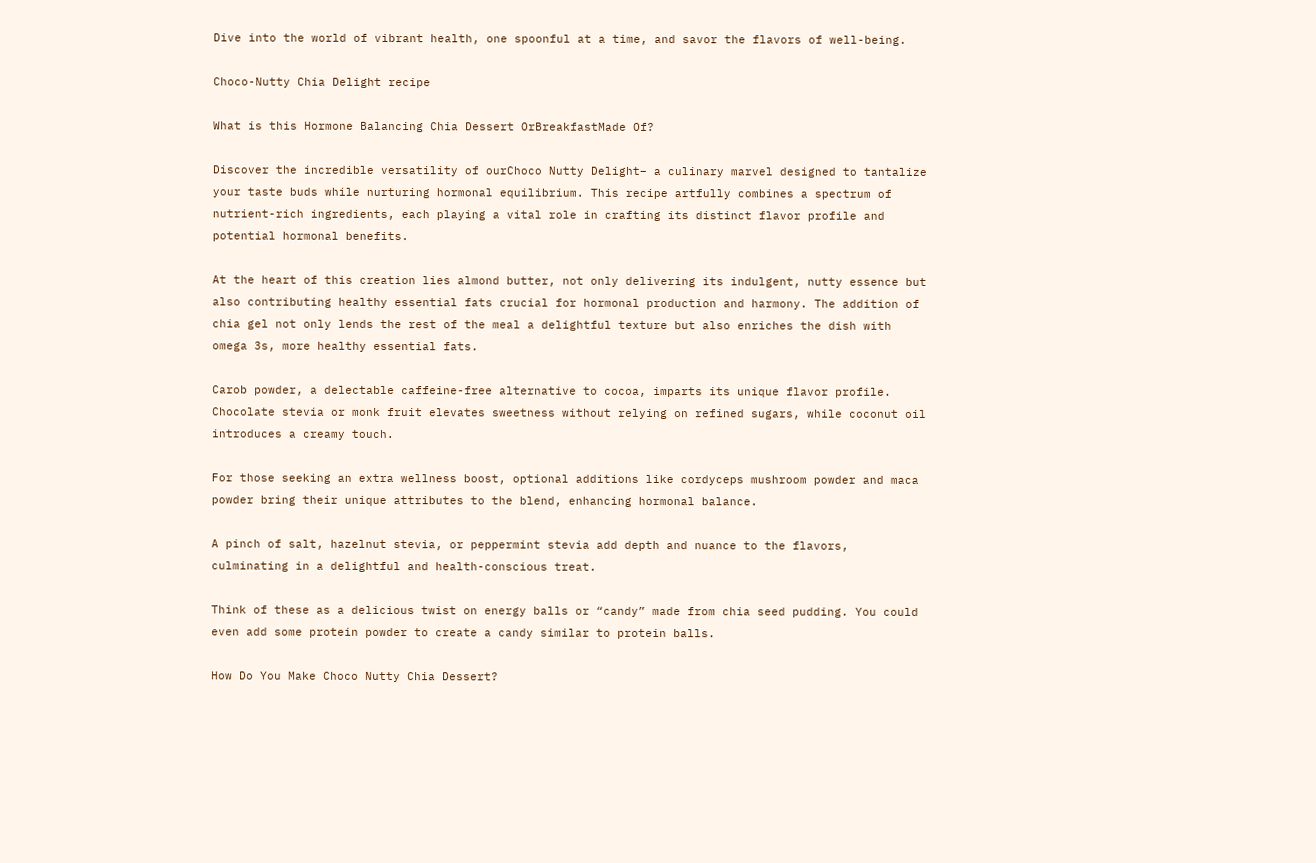Dive into the world of vibrant health, one spoonful at a time, and savor the flavors of well-being.

Choco-Nutty Chia Delight recipe

What is this Hormone Balancing Chia Dessert OrBreakfastMade Of?

Discover the incredible versatility of ourChoco Nutty Delight– a culinary marvel designed to tantalize your taste buds while nurturing hormonal equilibrium. This recipe artfully combines a spectrum of nutrient-rich ingredients, each playing a vital role in crafting its distinct flavor profile and potential hormonal benefits.

At the heart of this creation lies almond butter, not only delivering its indulgent, nutty essence but also contributing healthy essential fats crucial for hormonal production and harmony. The addition of chia gel not only lends the rest of the meal a delightful texture but also enriches the dish with omega 3s, more healthy essential fats.

Carob powder, a delectable caffeine-free alternative to cocoa, imparts its unique flavor profile. Chocolate stevia or monk fruit elevates sweetness without relying on refined sugars, while coconut oil introduces a creamy touch.

For those seeking an extra wellness boost, optional additions like cordyceps mushroom powder and maca powder bring their unique attributes to the blend, enhancing hormonal balance.

A pinch of salt, hazelnut stevia, or peppermint stevia add depth and nuance to the flavors, culminating in a delightful and health-conscious treat.

Think of these as a delicious twist on energy balls or “candy” made from chia seed pudding. You could even add some protein powder to create a candy similar to protein balls.

How Do You Make Choco Nutty Chia Dessert?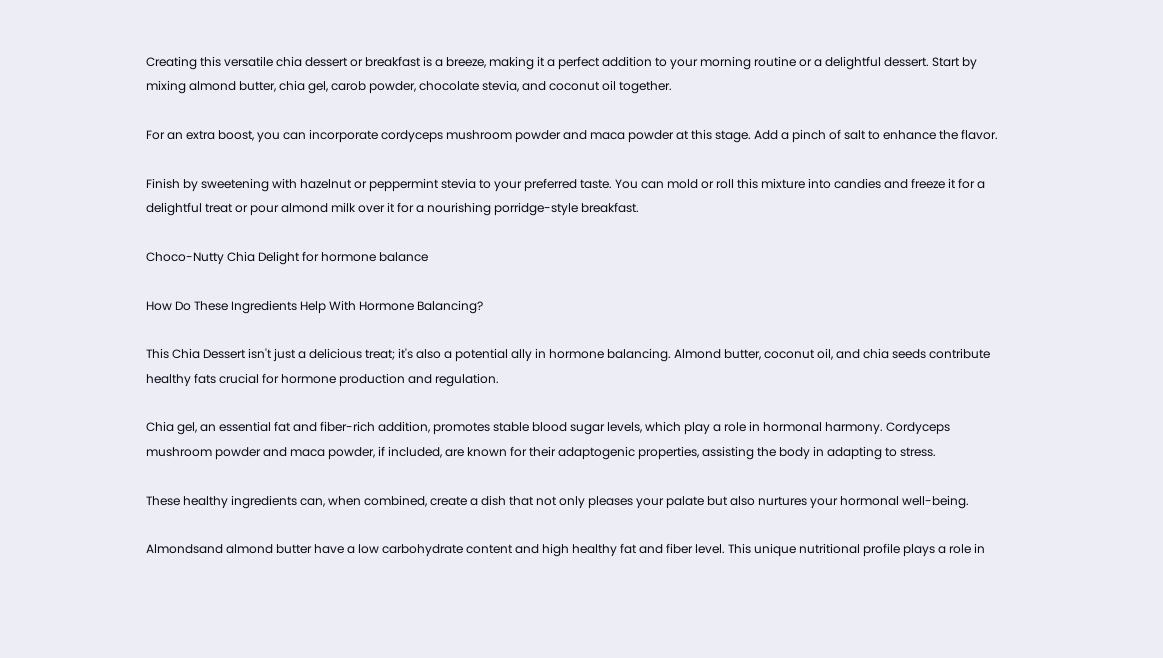Creating this versatile chia dessert or breakfast is a breeze, making it a perfect addition to your morning routine or a delightful dessert. Start by mixing almond butter, chia gel, carob powder, chocolate stevia, and coconut oil together.

For an extra boost, you can incorporate cordyceps mushroom powder and maca powder at this stage. Add a pinch of salt to enhance the flavor.

Finish by sweetening with hazelnut or peppermint stevia to your preferred taste. You can mold or roll this mixture into candies and freeze it for a delightful treat or pour almond milk over it for a nourishing porridge-style breakfast.

Choco-Nutty Chia Delight for hormone balance

How Do These Ingredients Help With Hormone Balancing?

This Chia Dessert isn't just a delicious treat; it's also a potential ally in hormone balancing. Almond butter, coconut oil, and chia seeds contribute healthy fats crucial for hormone production and regulation.

Chia gel, an essential fat and fiber-rich addition, promotes stable blood sugar levels, which play a role in hormonal harmony. Cordyceps mushroom powder and maca powder, if included, are known for their adaptogenic properties, assisting the body in adapting to stress.

These healthy ingredients can, when combined, create a dish that not only pleases your palate but also nurtures your hormonal well-being.

Almondsand almond butter have a low carbohydrate content and high healthy fat and fiber level. This unique nutritional profile plays a role in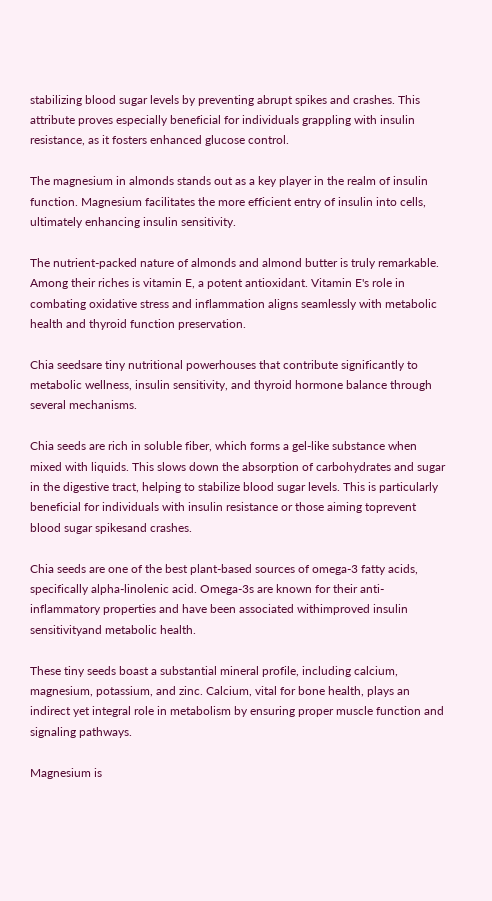stabilizing blood sugar levels by preventing abrupt spikes and crashes. This attribute proves especially beneficial for individuals grappling with insulin resistance, as it fosters enhanced glucose control.

The magnesium in almonds stands out as a key player in the realm of insulin function. Magnesium facilitates the more efficient entry of insulin into cells, ultimately enhancing insulin sensitivity.

The nutrient-packed nature of almonds and almond butter is truly remarkable. Among their riches is vitamin E, a potent antioxidant. Vitamin E's role in combating oxidative stress and inflammation aligns seamlessly with metabolic health and thyroid function preservation.

Chia seedsare tiny nutritional powerhouses that contribute significantly to metabolic wellness, insulin sensitivity, and thyroid hormone balance through several mechanisms.

Chia seeds are rich in soluble fiber, which forms a gel-like substance when mixed with liquids. This slows down the absorption of carbohydrates and sugar in the digestive tract, helping to stabilize blood sugar levels. This is particularly beneficial for individuals with insulin resistance or those aiming toprevent blood sugar spikesand crashes.

Chia seeds are one of the best plant-based sources of omega-3 fatty acids, specifically alpha-linolenic acid. Omega-3s are known for their anti-inflammatory properties and have been associated withimproved insulin sensitivityand metabolic health.

These tiny seeds boast a substantial mineral profile, including calcium, magnesium, potassium, and zinc. Calcium, vital for bone health, plays an indirect yet integral role in metabolism by ensuring proper muscle function and signaling pathways.

Magnesium is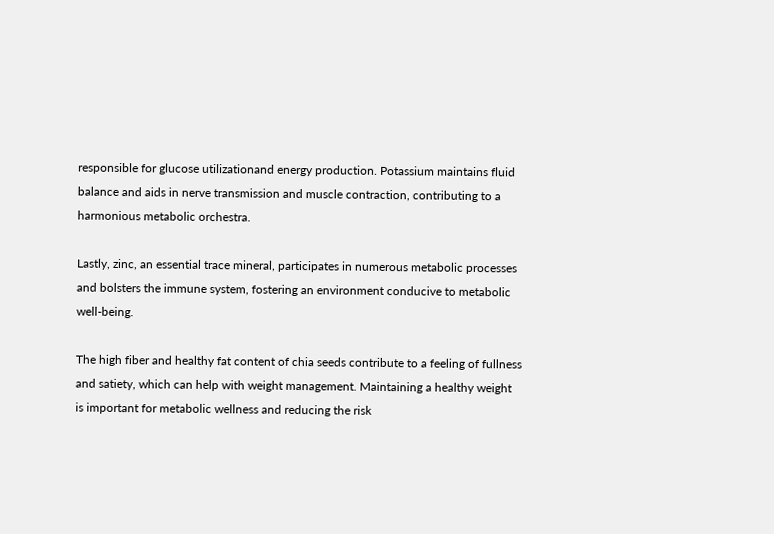responsible for glucose utilizationand energy production. Potassium maintains fluid balance and aids in nerve transmission and muscle contraction, contributing to a harmonious metabolic orchestra.

Lastly, zinc, an essential trace mineral, participates in numerous metabolic processes and bolsters the immune system, fostering an environment conducive to metabolic well-being.

The high fiber and healthy fat content of chia seeds contribute to a feeling of fullness and satiety, which can help with weight management. Maintaining a healthy weight is important for metabolic wellness and reducing the risk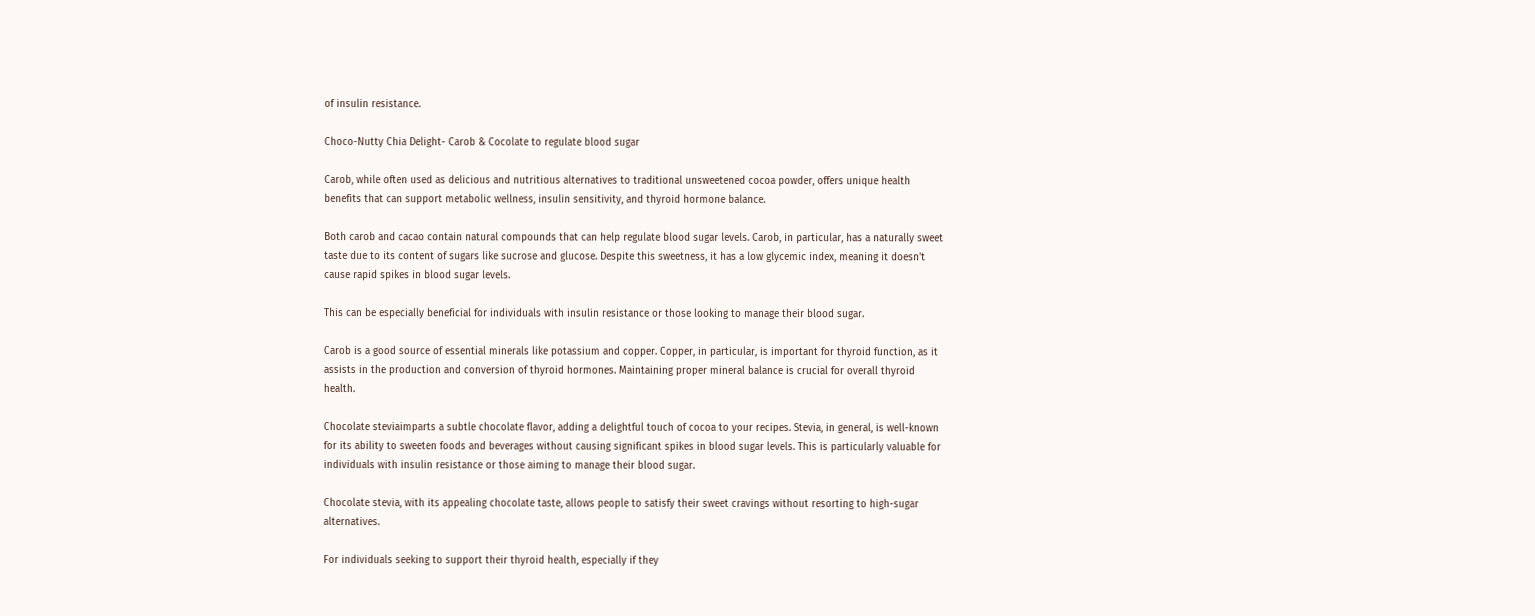of insulin resistance.

Choco-Nutty Chia Delight- Carob & Cocolate to regulate blood sugar

Carob, while often used as delicious and nutritious alternatives to traditional unsweetened cocoa powder, offers unique health benefits that can support metabolic wellness, insulin sensitivity, and thyroid hormone balance.

Both carob and cacao contain natural compounds that can help regulate blood sugar levels. Carob, in particular, has a naturally sweet taste due to its content of sugars like sucrose and glucose. Despite this sweetness, it has a low glycemic index, meaning it doesn't cause rapid spikes in blood sugar levels.

This can be especially beneficial for individuals with insulin resistance or those looking to manage their blood sugar.

Carob is a good source of essential minerals like potassium and copper. Copper, in particular, is important for thyroid function, as it assists in the production and conversion of thyroid hormones. Maintaining proper mineral balance is crucial for overall thyroid health.

Chocolate steviaimparts a subtle chocolate flavor, adding a delightful touch of cocoa to your recipes. Stevia, in general, is well-known for its ability to sweeten foods and beverages without causing significant spikes in blood sugar levels. This is particularly valuable for individuals with insulin resistance or those aiming to manage their blood sugar.

Chocolate stevia, with its appealing chocolate taste, allows people to satisfy their sweet cravings without resorting to high-sugar alternatives.

For individuals seeking to support their thyroid health, especially if they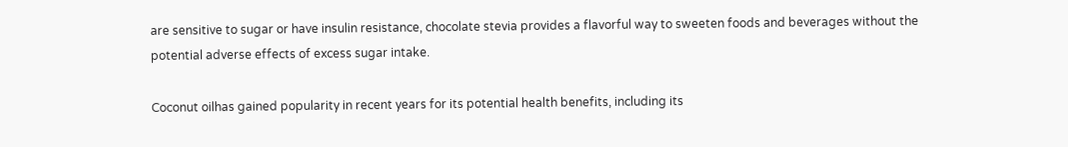are sensitive to sugar or have insulin resistance, chocolate stevia provides a flavorful way to sweeten foods and beverages without the potential adverse effects of excess sugar intake.

Coconut oilhas gained popularity in recent years for its potential health benefits, including its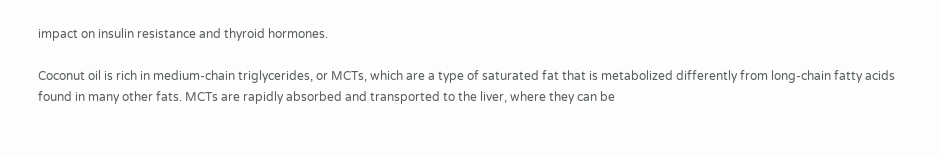impact on insulin resistance and thyroid hormones.

Coconut oil is rich in medium-chain triglycerides, or MCTs, which are a type of saturated fat that is metabolized differently from long-chain fatty acids found in many other fats. MCTs are rapidly absorbed and transported to the liver, where they can be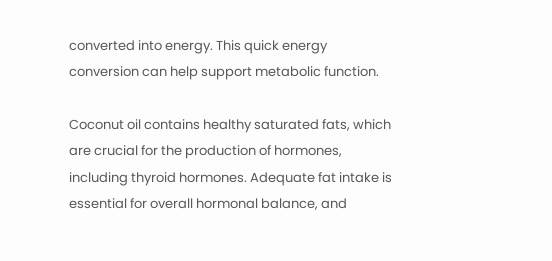converted into energy. This quick energy conversion can help support metabolic function.

Coconut oil contains healthy saturated fats, which are crucial for the production of hormones, including thyroid hormones. Adequate fat intake is essential for overall hormonal balance, and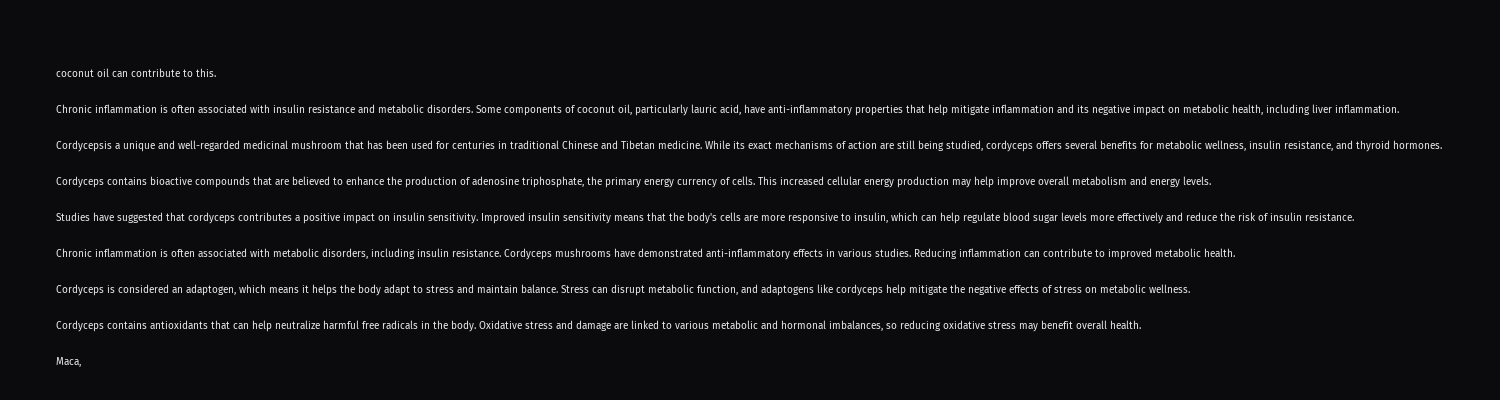coconut oil can contribute to this.

Chronic inflammation is often associated with insulin resistance and metabolic disorders. Some components of coconut oil, particularly lauric acid, have anti-inflammatory properties that help mitigate inflammation and its negative impact on metabolic health, including liver inflammation.

Cordycepsis a unique and well-regarded medicinal mushroom that has been used for centuries in traditional Chinese and Tibetan medicine. While its exact mechanisms of action are still being studied, cordyceps offers several benefits for metabolic wellness, insulin resistance, and thyroid hormones.

Cordyceps contains bioactive compounds that are believed to enhance the production of adenosine triphosphate, the primary energy currency of cells. This increased cellular energy production may help improve overall metabolism and energy levels.

Studies have suggested that cordyceps contributes a positive impact on insulin sensitivity. Improved insulin sensitivity means that the body's cells are more responsive to insulin, which can help regulate blood sugar levels more effectively and reduce the risk of insulin resistance.

Chronic inflammation is often associated with metabolic disorders, including insulin resistance. Cordyceps mushrooms have demonstrated anti-inflammatory effects in various studies. Reducing inflammation can contribute to improved metabolic health.

Cordyceps is considered an adaptogen, which means it helps the body adapt to stress and maintain balance. Stress can disrupt metabolic function, and adaptogens like cordyceps help mitigate the negative effects of stress on metabolic wellness.

Cordyceps contains antioxidants that can help neutralize harmful free radicals in the body. Oxidative stress and damage are linked to various metabolic and hormonal imbalances, so reducing oxidative stress may benefit overall health.

Maca,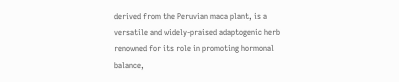derived from the Peruvian maca plant, is a versatile and widely-praised adaptogenic herb renowned for its role in promoting hormonal balance,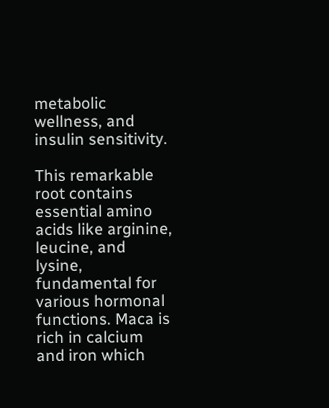metabolic wellness, and insulin sensitivity.

This remarkable root contains essential amino acids like arginine, leucine, and lysine, fundamental for various hormonal functions. Maca is rich in calcium and iron which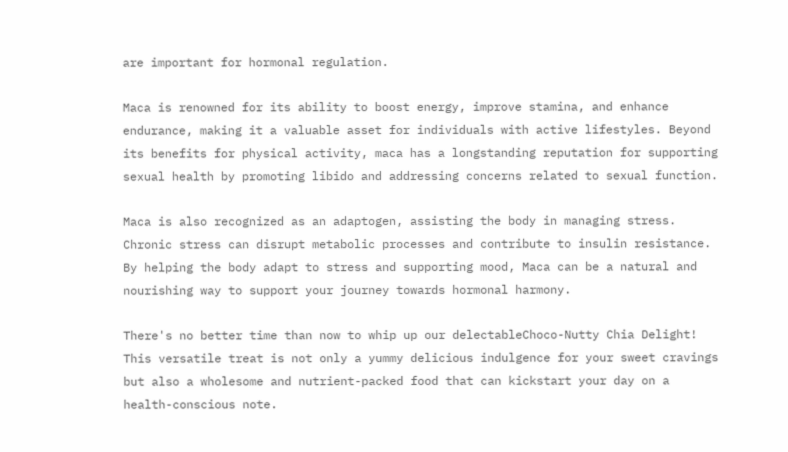are important for hormonal regulation.

Maca is renowned for its ability to boost energy, improve stamina, and enhance endurance, making it a valuable asset for individuals with active lifestyles. Beyond its benefits for physical activity, maca has a longstanding reputation for supporting sexual health by promoting libido and addressing concerns related to sexual function.

Maca is also recognized as an adaptogen, assisting the body in managing stress. Chronic stress can disrupt metabolic processes and contribute to insulin resistance. By helping the body adapt to stress and supporting mood, Maca can be a natural and nourishing way to support your journey towards hormonal harmony.

There's no better time than now to whip up our delectableChoco-Nutty Chia Delight! This versatile treat is not only a yummy delicious indulgence for your sweet cravings but also a wholesome and nutrient-packed food that can kickstart your day on a health-conscious note.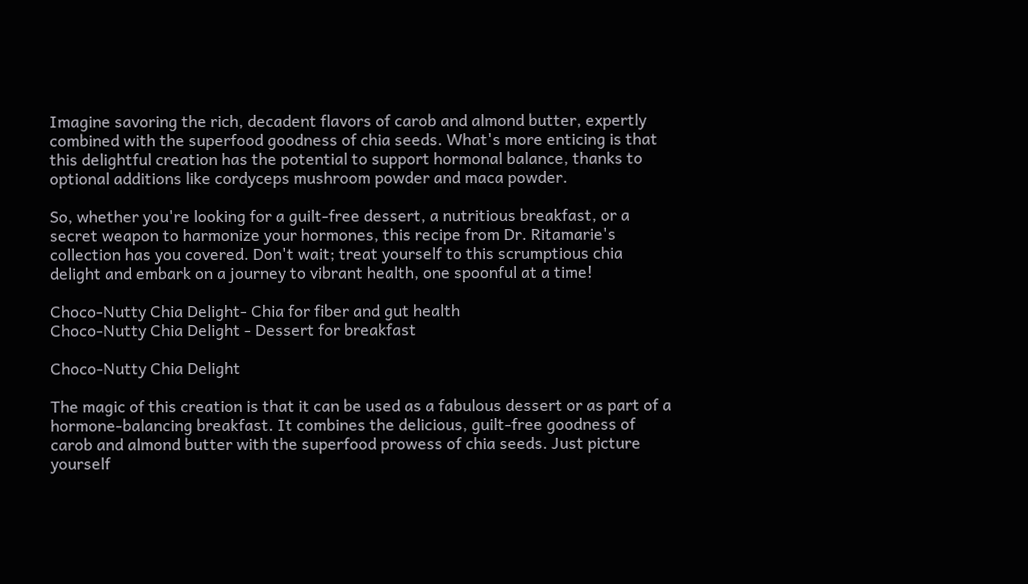Imagine savoring the rich, decadent flavors of carob and almond butter, expertly combined with the superfood goodness of chia seeds. What's more enticing is that this delightful creation has the potential to support hormonal balance, thanks to optional additions like cordyceps mushroom powder and maca powder.

So, whether you're looking for a guilt-free dessert, a nutritious breakfast, or a secret weapon to harmonize your hormones, this recipe from Dr. Ritamarie's collection has you covered. Don't wait; treat yourself to this scrumptious chia delight and embark on a journey to vibrant health, one spoonful at a time!

Choco-Nutty Chia Delight- Chia for fiber and gut health
Choco-Nutty Chia Delight - Dessert for breakfast

Choco-Nutty Chia Delight

The magic of this creation is that it can be used as a fabulous dessert or as part of a hormone-balancing breakfast. It combines the delicious, guilt-free goodness of carob and almond butter with the superfood prowess of chia seeds. Just picture yourself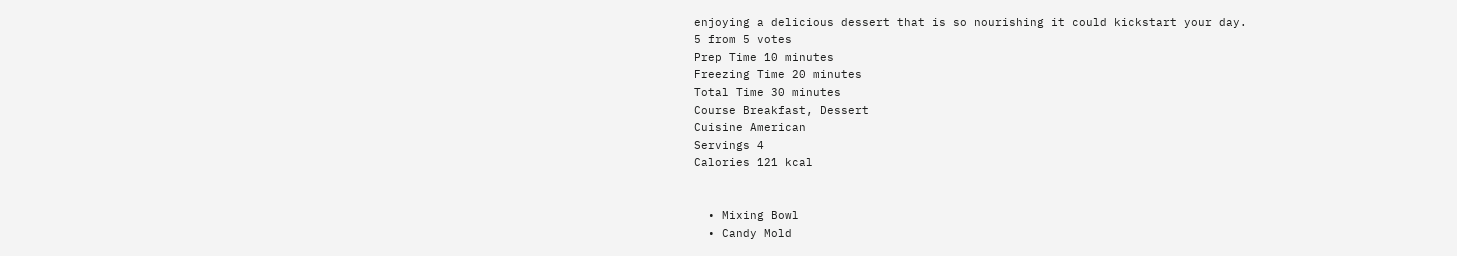enjoying a delicious dessert that is so nourishing it could kickstart your day.
5 from 5 votes
Prep Time 10 minutes
Freezing Time 20 minutes
Total Time 30 minutes
Course Breakfast, Dessert
Cuisine American
Servings 4
Calories 121 kcal


  • Mixing Bowl
  • Candy Mold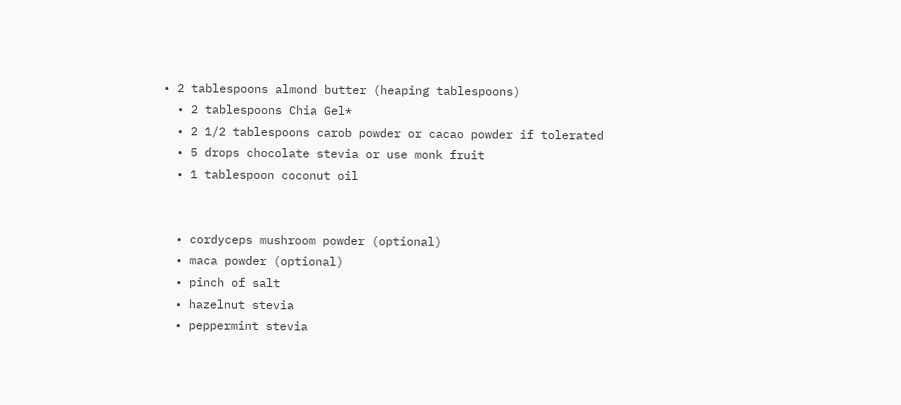• 2 tablespoons almond butter (heaping tablespoons)
  • 2 tablespoons Chia Gel*
  • 2 1/2 tablespoons carob powder or cacao powder if tolerated
  • 5 drops chocolate stevia or use monk fruit
  • 1 tablespoon coconut oil


  • cordyceps mushroom powder (optional)
  • maca powder (optional)
  • pinch of salt
  • hazelnut stevia
  • peppermint stevia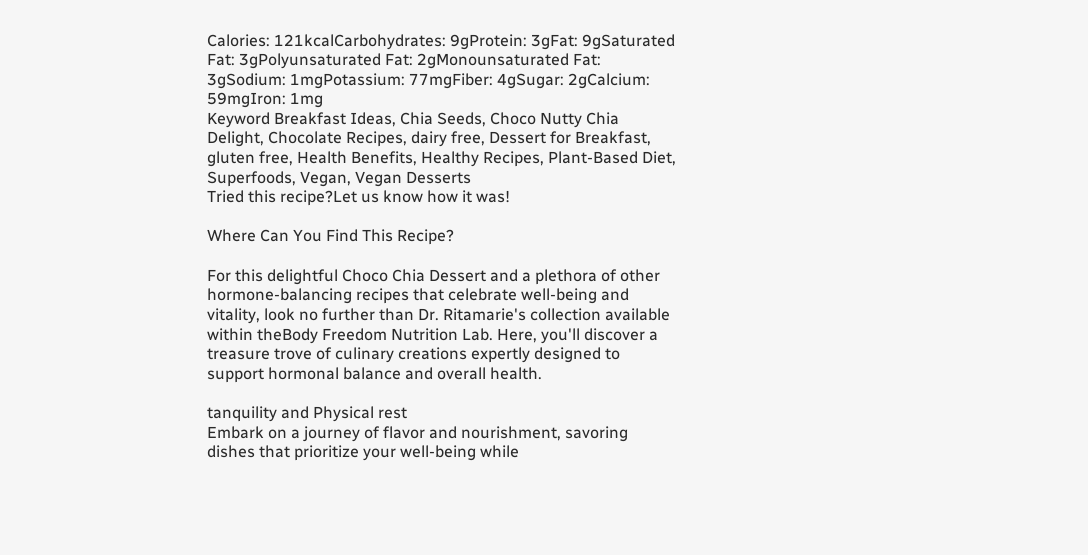Calories: 121kcalCarbohydrates: 9gProtein: 3gFat: 9gSaturated Fat: 3gPolyunsaturated Fat: 2gMonounsaturated Fat: 3gSodium: 1mgPotassium: 77mgFiber: 4gSugar: 2gCalcium: 59mgIron: 1mg
Keyword Breakfast Ideas, Chia Seeds, Choco Nutty Chia Delight, Chocolate Recipes, dairy free, Dessert for Breakfast, gluten free, Health Benefits, Healthy Recipes, Plant-Based Diet, Superfoods, Vegan, Vegan Desserts
Tried this recipe?Let us know how it was!

Where Can You Find This Recipe?

For this delightful Choco Chia Dessert and a plethora of other hormone-balancing recipes that celebrate well-being and vitality, look no further than Dr. Ritamarie's collection available within theBody Freedom Nutrition Lab. Here, you'll discover a treasure trove of culinary creations expertly designed to support hormonal balance and overall health.

tanquility and Physical rest
Embark on a journey of flavor and nourishment, savoring dishes that prioritize your well-being while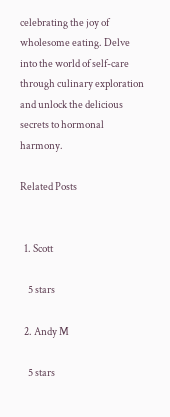celebrating the joy of wholesome eating. Delve into the world of self-care through culinary exploration and unlock the delicious secrets to hormonal harmony.

Related Posts


  1. Scott

    5 stars

  2. Andy M

    5 stars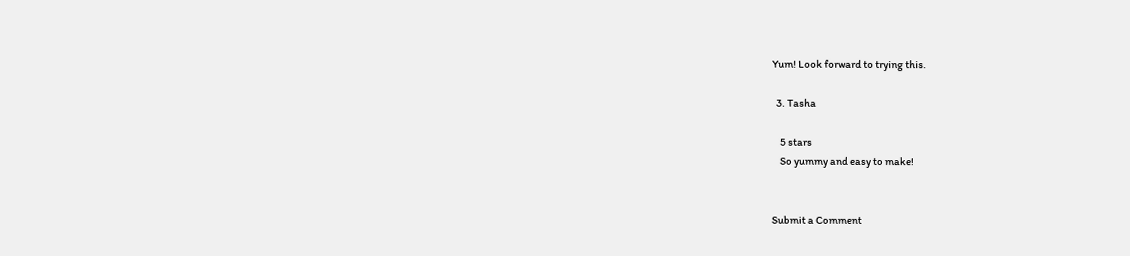Yum! Look forward to trying this.

  3. Tasha

    5 stars
    So yummy and easy to make!


Submit a Comment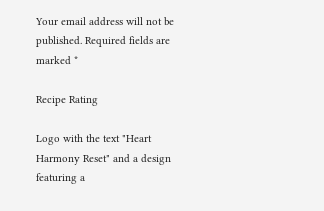Your email address will not be published. Required fields are marked *

Recipe Rating

Logo with the text "Heart Harmony Reset" and a design featuring a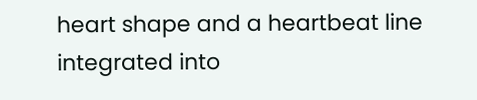heart shape and a heartbeat line integrated into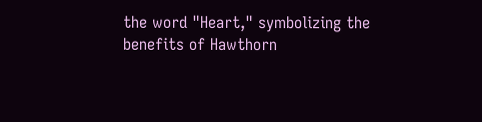the word "Heart," symbolizing the benefits of Hawthorn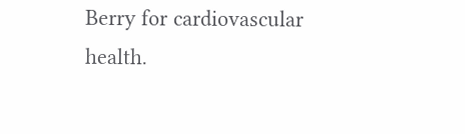Berry for cardiovascular health.